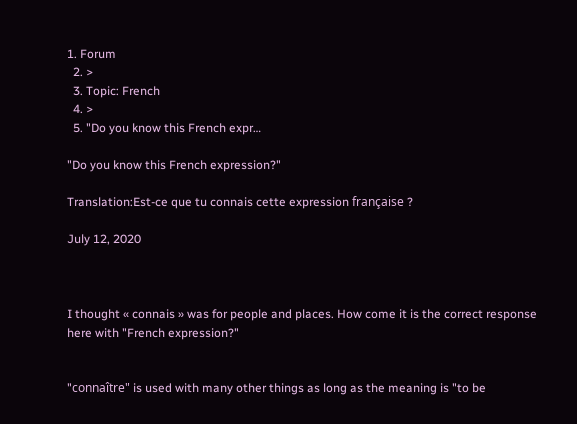1. Forum
  2. >
  3. Topic: French
  4. >
  5. "Do you know this French expr…

"Do you know this French expression?"

Translation:Est-ce que tu connais cette expression française ?

July 12, 2020



I thought « connais » was for people and places. How come it is the correct response here with "French expression?"


"connaître" is used with many other things as long as the meaning is "to be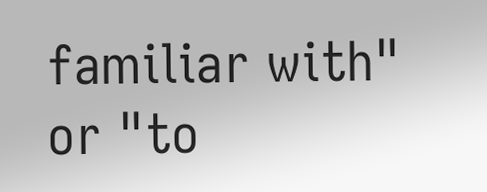familiar with" or "to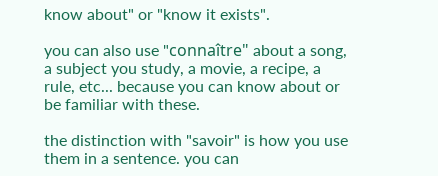know about" or "know it exists".

you can also use "connaître" about a song, a subject you study, a movie, a recipe, a rule, etc... because you can know about or be familiar with these.

the distinction with "savoir" is how you use them in a sentence. you can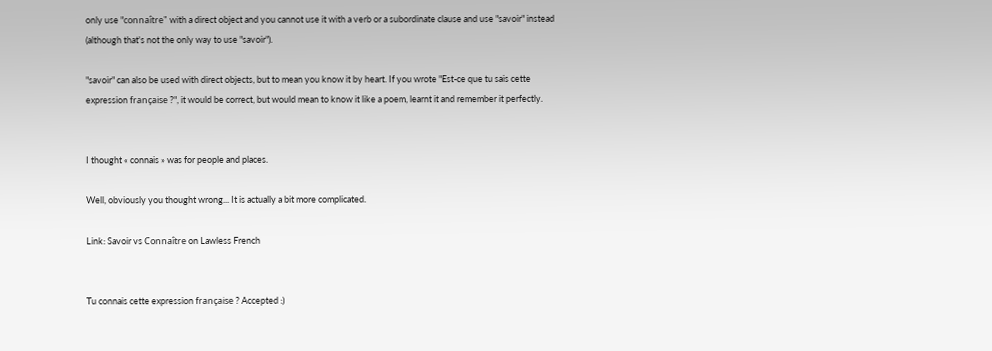only use "connaître" with a direct object and you cannot use it with a verb or a subordinate clause and use "savoir" instead (although that's not the only way to use "savoir").

"savoir" can also be used with direct objects, but to mean you know it by heart. If you wrote "Est-ce que tu sais cette expression française ?", it would be correct, but would mean to know it like a poem, learnt it and remember it perfectly.


I thought « connais » was for people and places.

Well, obviously you thought wrong... It is actually a bit more complicated.

Link: Savoir vs Connaître on Lawless French


Tu connais cette expression française ? Accepted :)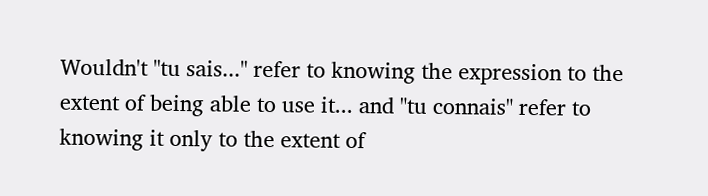Wouldn't "tu sais..." refer to knowing the expression to the extent of being able to use it... and "tu connais" refer to knowing it only to the extent of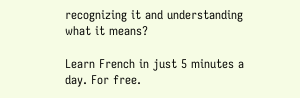recognizing it and understanding what it means?

Learn French in just 5 minutes a day. For free.